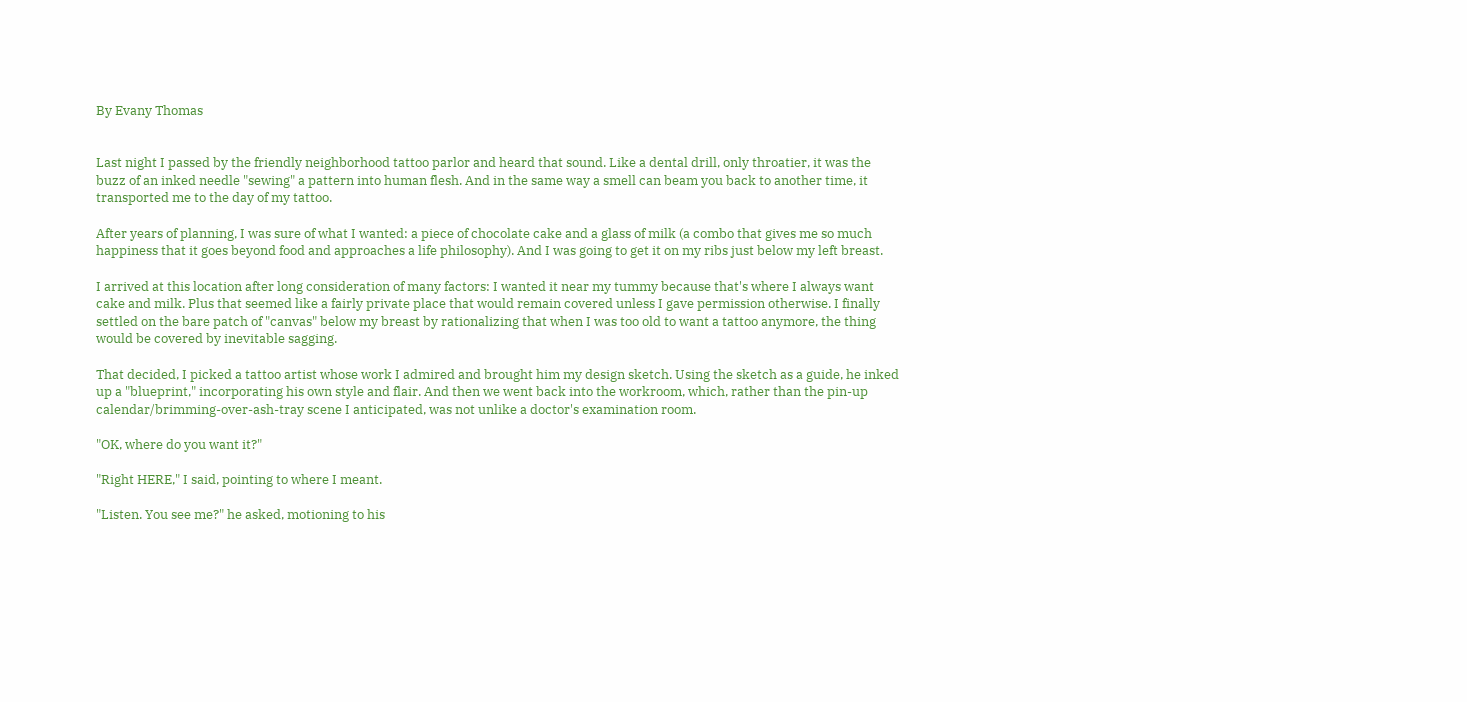By Evany Thomas


Last night I passed by the friendly neighborhood tattoo parlor and heard that sound. Like a dental drill, only throatier, it was the buzz of an inked needle "sewing" a pattern into human flesh. And in the same way a smell can beam you back to another time, it transported me to the day of my tattoo.

After years of planning, I was sure of what I wanted: a piece of chocolate cake and a glass of milk (a combo that gives me so much happiness that it goes beyond food and approaches a life philosophy). And I was going to get it on my ribs just below my left breast.

I arrived at this location after long consideration of many factors: I wanted it near my tummy because that's where I always want cake and milk. Plus that seemed like a fairly private place that would remain covered unless I gave permission otherwise. I finally settled on the bare patch of "canvas" below my breast by rationalizing that when I was too old to want a tattoo anymore, the thing would be covered by inevitable sagging.

That decided, I picked a tattoo artist whose work I admired and brought him my design sketch. Using the sketch as a guide, he inked up a "blueprint," incorporating his own style and flair. And then we went back into the workroom, which, rather than the pin-up calendar/brimming-over-ash-tray scene I anticipated, was not unlike a doctor's examination room.

"OK, where do you want it?"

"Right HERE," I said, pointing to where I meant.

"Listen. You see me?" he asked, motioning to his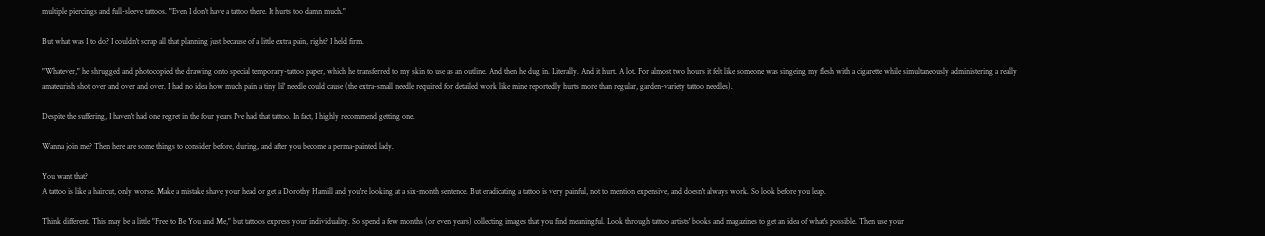multiple piercings and full-sleeve tattoos. "Even I don't have a tattoo there. It hurts too damn much."

But what was I to do? I couldn't scrap all that planning just because of a little extra pain, right? I held firm.

"Whatever," he shrugged and photocopied the drawing onto special temporary-tattoo paper, which he transferred to my skin to use as an outline. And then he dug in. Literally. And it hurt. A lot. For almost two hours it felt like someone was singeing my flesh with a cigarette while simultaneously administering a really amateurish shot over and over and over. I had no idea how much pain a tiny lil' needle could cause (the extra-small needle required for detailed work like mine reportedly hurts more than regular, garden-variety tattoo needles).

Despite the suffering, I haven't had one regret in the four years I've had that tattoo. In fact, I highly recommend getting one.

Wanna join me? Then here are some things to consider before, during, and after you become a perma-painted lady.

You want that?
A tattoo is like a haircut, only worse. Make a mistake shave your head or get a Dorothy Hamill and you're looking at a six-month sentence. But eradicating a tattoo is very painful, not to mention expensive, and doesn't always work. So look before you leap.

Think different. This may be a little "Free to Be You and Me," but tattoos express your individuality. So spend a few months (or even years) collecting images that you find meaningful. Look through tattoo artists' books and magazines to get an idea of what's possible. Then use your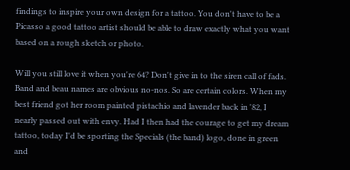findings to inspire your own design for a tattoo. You don't have to be a Picasso a good tattoo artist should be able to draw exactly what you want based on a rough sketch or photo.

Will you still love it when you're 64? Don't give in to the siren call of fads. Band and beau names are obvious no-nos. So are certain colors. When my best friend got her room painted pistachio and lavender back in '82, I nearly passed out with envy. Had I then had the courage to get my dream tattoo, today I'd be sporting the Specials (the band) logo, done in green and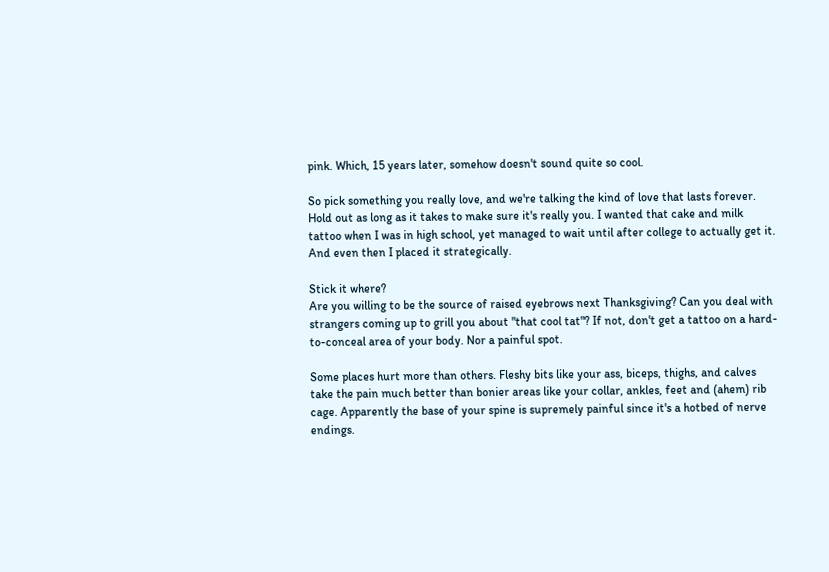pink. Which, 15 years later, somehow doesn't sound quite so cool.

So pick something you really love, and we're talking the kind of love that lasts forever. Hold out as long as it takes to make sure it's really you. I wanted that cake and milk tattoo when I was in high school, yet managed to wait until after college to actually get it. And even then I placed it strategically.

Stick it where?
Are you willing to be the source of raised eyebrows next Thanksgiving? Can you deal with strangers coming up to grill you about "that cool tat"? If not, don't get a tattoo on a hard-to-conceal area of your body. Nor a painful spot.

Some places hurt more than others. Fleshy bits like your ass, biceps, thighs, and calves take the pain much better than bonier areas like your collar, ankles, feet and (ahem) rib cage. Apparently the base of your spine is supremely painful since it's a hotbed of nerve endings.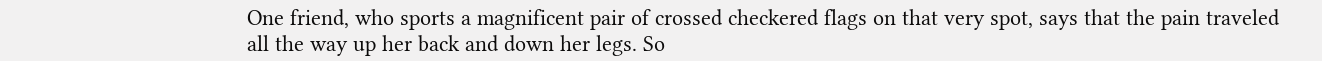One friend, who sports a magnificent pair of crossed checkered flags on that very spot, says that the pain traveled all the way up her back and down her legs. So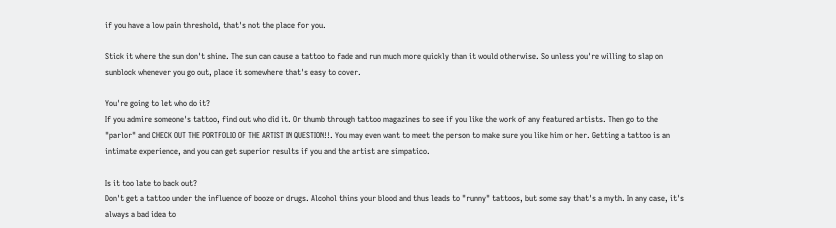if you have a low pain threshold, that's not the place for you.

Stick it where the sun don't shine. The sun can cause a tattoo to fade and run much more quickly than it would otherwise. So unless you're willing to slap on sunblock whenever you go out, place it somewhere that's easy to cover.

You're going to let who do it?
If you admire someone's tattoo, find out who did it. Or thumb through tattoo magazines to see if you like the work of any featured artists. Then go to the "parlor" and CHECK OUT THE PORTFOLIO OF THE ARTIST IN QUESTION!!. You may even want to meet the person to make sure you like him or her. Getting a tattoo is an intimate experience, and you can get superior results if you and the artist are simpatico.

Is it too late to back out?
Don't get a tattoo under the influence of booze or drugs. Alcohol thins your blood and thus leads to "runny" tattoos, but some say that's a myth. In any case, it's always a bad idea to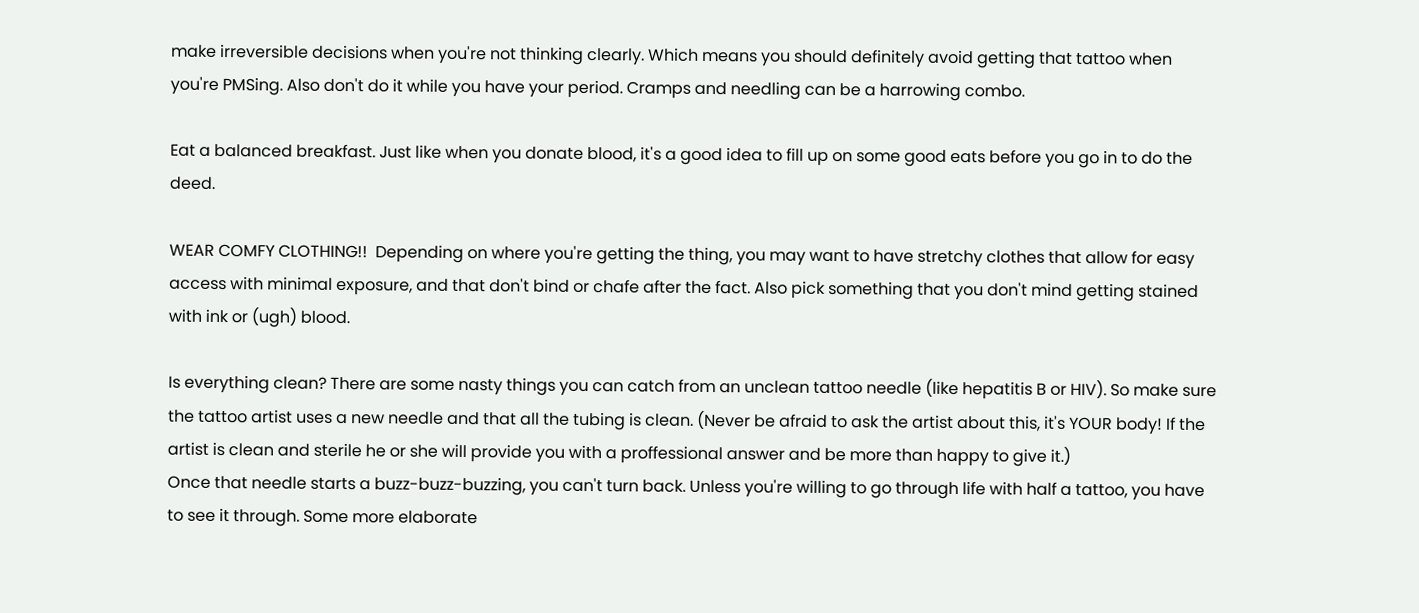make irreversible decisions when you're not thinking clearly. Which means you should definitely avoid getting that tattoo when you're PMSing. Also don't do it while you have your period. Cramps and needling can be a harrowing combo.

Eat a balanced breakfast. Just like when you donate blood, it's a good idea to fill up on some good eats before you go in to do the deed.

WEAR COMFY CLOTHING!!  Depending on where you're getting the thing, you may want to have stretchy clothes that allow for easy access with minimal exposure, and that don't bind or chafe after the fact. Also pick something that you don't mind getting stained with ink or (ugh) blood.

Is everything clean? There are some nasty things you can catch from an unclean tattoo needle (like hepatitis B or HIV). So make sure the tattoo artist uses a new needle and that all the tubing is clean. (Never be afraid to ask the artist about this, it's YOUR body! If the artist is clean and sterile he or she will provide you with a proffessional answer and be more than happy to give it.)
Once that needle starts a buzz-buzz-buzzing, you can't turn back. Unless you're willing to go through life with half a tattoo, you have to see it through. Some more elaborate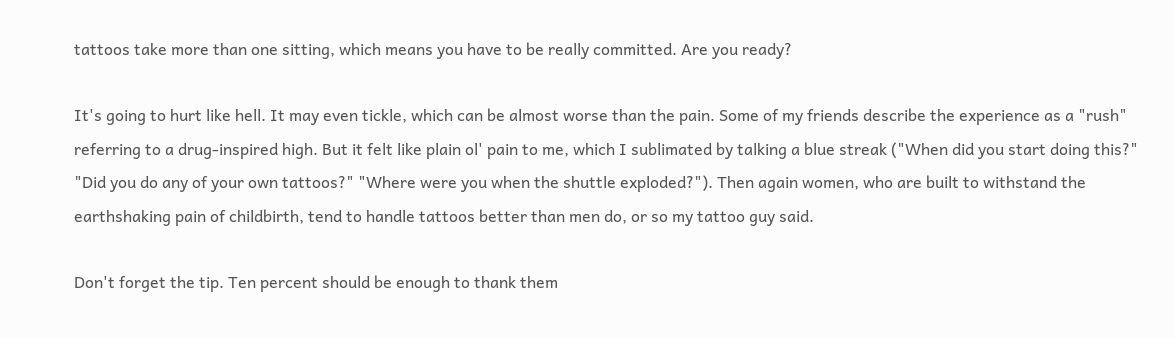tattoos take more than one sitting, which means you have to be really committed. Are you ready?

It's going to hurt like hell. It may even tickle, which can be almost worse than the pain. Some of my friends describe the experience as a "rush" referring to a drug-inspired high. But it felt like plain ol' pain to me, which I sublimated by talking a blue streak ("When did you start doing this?" "Did you do any of your own tattoos?" "Where were you when the shuttle exploded?"). Then again women, who are built to withstand the earthshaking pain of childbirth, tend to handle tattoos better than men do, or so my tattoo guy said.

Don't forget the tip. Ten percent should be enough to thank them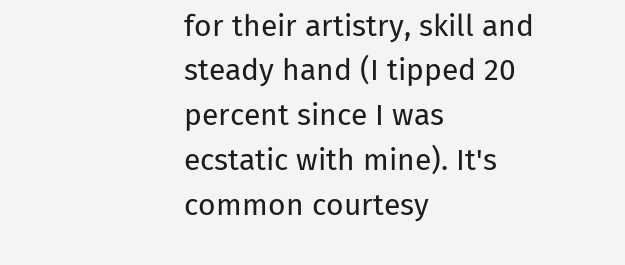for their artistry, skill and steady hand (I tipped 20 percent since I was ecstatic with mine). It's common courtesy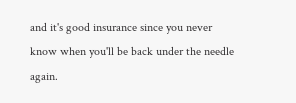and it's good insurance since you never know when you'll be back under the needle again.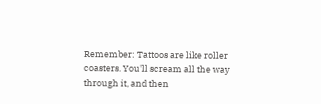Remember: Tattoos are like roller coasters. You'll scream all the way through it, and then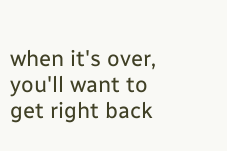when it's over, you'll want to get right back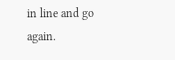in line and go again.